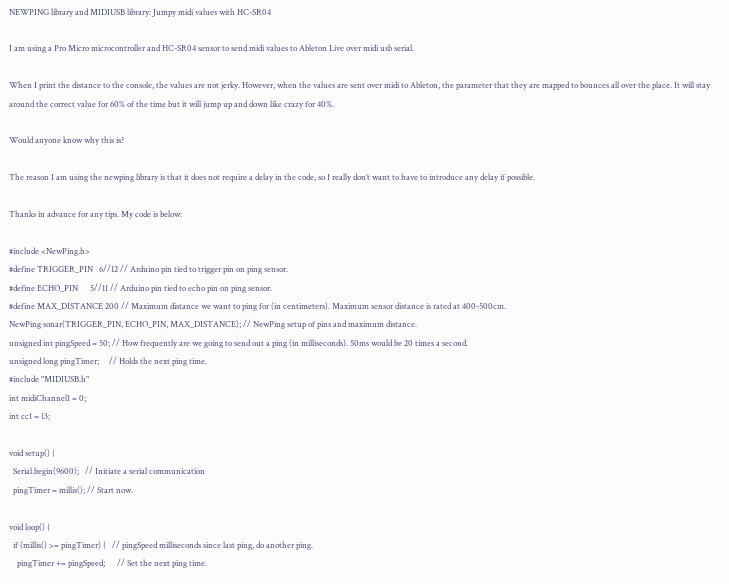NEWPING library and MIDIUSB library: Jumpy midi values with HC-SR04

I am using a Pro Micro microcontroller and HC-SR04 sensor to send midi values to Ableton Live over midi usb serial.

When I print the distance to the console, the values are not jerky. However, when the values are sent over midi to Ableton, the parameter that they are mapped to bounces all over the place. It will stay around the correct value for 60% of the time but it will jump up and down like crazy for 40%.

Would anyone know why this is?

The reason I am using the newping library is that it does not require a delay in the code, so I really don’t want to have to introduce any delay if possible.

Thanks in advance for any tips. My code is below:

#include <NewPing.h>
#define TRIGGER_PIN   6//12 // Arduino pin tied to trigger pin on ping sensor.
#define ECHO_PIN      5//11 // Arduino pin tied to echo pin on ping sensor.
#define MAX_DISTANCE 200 // Maximum distance we want to ping for (in centimeters). Maximum sensor distance is rated at 400-500cm.
NewPing sonar(TRIGGER_PIN, ECHO_PIN, MAX_DISTANCE); // NewPing setup of pins and maximum distance.
unsigned int pingSpeed = 50; // How frequently are we going to send out a ping (in milliseconds). 50ms would be 20 times a second.
unsigned long pingTimer;     // Holds the next ping time.
#include "MIDIUSB.h"
int midiChannel1 = 0;
int cc1 = 13;

void setup() {
  Serial.begin(9600);   // Initiate a serial communication
  pingTimer = millis(); // Start now.

void loop() {
  if (millis() >= pingTimer) {   // pingSpeed milliseconds since last ping, do another ping.
    pingTimer += pingSpeed;      // Set the next ping time.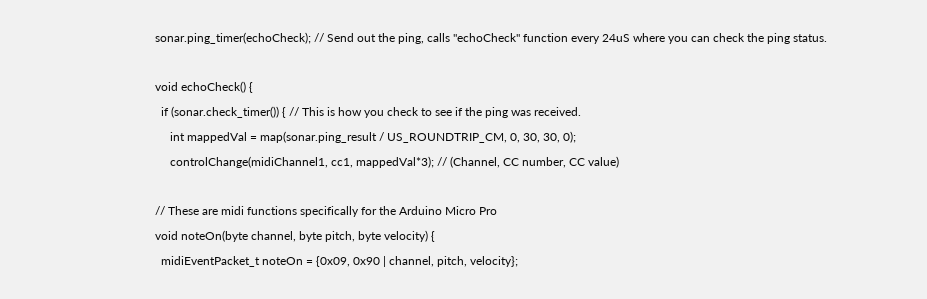sonar.ping_timer(echoCheck); // Send out the ping, calls "echoCheck" function every 24uS where you can check the ping status.

void echoCheck() {
  if (sonar.check_timer()) { // This is how you check to see if the ping was received.
     int mappedVal = map(sonar.ping_result / US_ROUNDTRIP_CM, 0, 30, 30, 0);
     controlChange(midiChannel1, cc1, mappedVal*3); // (Channel, CC number, CC value)

// These are midi functions specifically for the Arduino Micro Pro
void noteOn(byte channel, byte pitch, byte velocity) {
  midiEventPacket_t noteOn = {0x09, 0x90 | channel, pitch, velocity};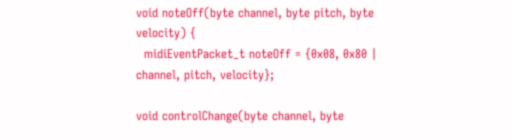void noteOff(byte channel, byte pitch, byte velocity) {
  midiEventPacket_t noteOff = {0x08, 0x80 | channel, pitch, velocity};

void controlChange(byte channel, byte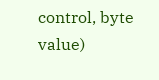control, byte value)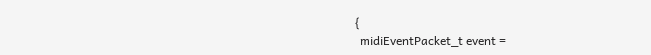{
  midiEventPacket_t event =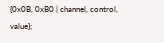{0x0B, 0xB0 | channel, control, value};